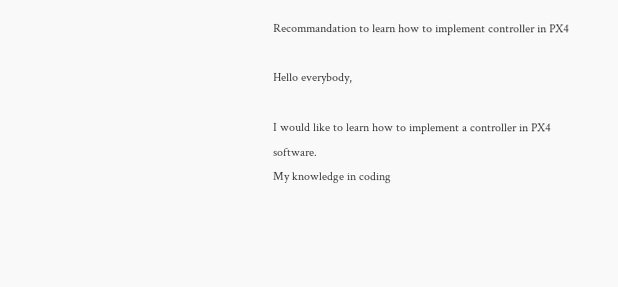Recommandation to learn how to implement controller in PX4

Hello everybody,

I would like to learn how to implement a controller in PX4 software.
My knowledge in coding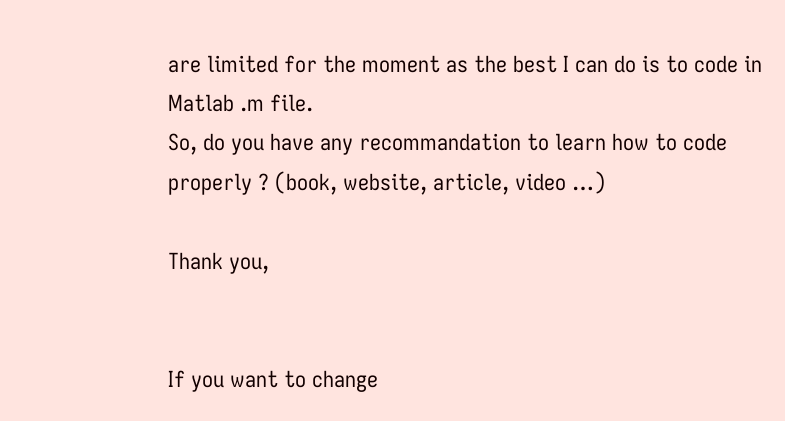are limited for the moment as the best I can do is to code in Matlab .m file.
So, do you have any recommandation to learn how to code properly ? (book, website, article, video …)

Thank you,


If you want to change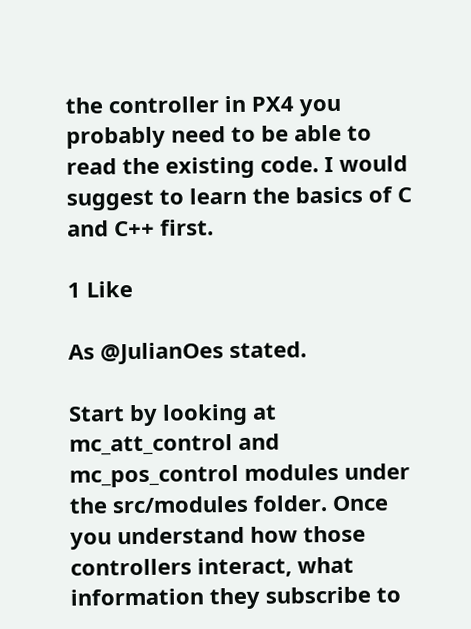the controller in PX4 you probably need to be able to read the existing code. I would suggest to learn the basics of C and C++ first.

1 Like

As @JulianOes stated.

Start by looking at mc_att_control and mc_pos_control modules under the src/modules folder. Once you understand how those controllers interact, what information they subscribe to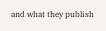and what they publish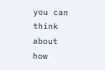you can think about how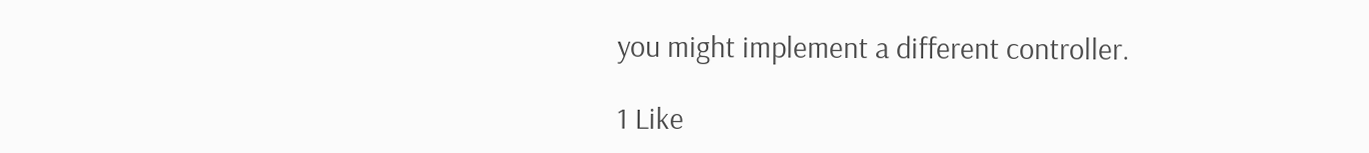you might implement a different controller.

1 Like